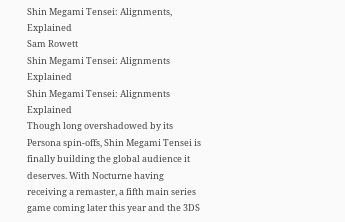Shin Megami Tensei: Alignments, Explained
Sam Rowett
Shin Megami Tensei: Alignments Explained
Shin Megami Tensei: Alignments Explained
Though long overshadowed by its Persona spin-offs, Shin Megami Tensei is finally building the global audience it deserves. With Nocturne having receiving a remaster, a fifth main series game coming later this year and the 3DS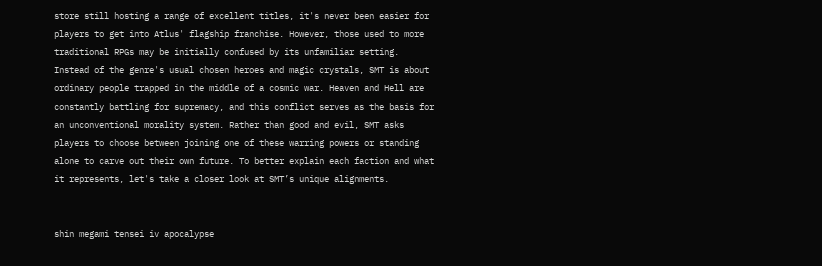store still hosting a range of excellent titles, it's never been easier for players to get into Atlus' flagship franchise. However, those used to more traditional RPGs may be initially confused by its unfamiliar setting.
Instead of the genre's usual chosen heroes and magic crystals, SMT is about ordinary people trapped in the middle of a cosmic war. Heaven and Hell are constantly battling for supremacy, and this conflict serves as the basis for an unconventional morality system. Rather than good and evil, SMT asks players to choose between joining one of these warring powers or standing alone to carve out their own future. To better explain each faction and what it represents, let's take a closer look at SMT’s unique alignments.


shin megami tensei iv apocalypse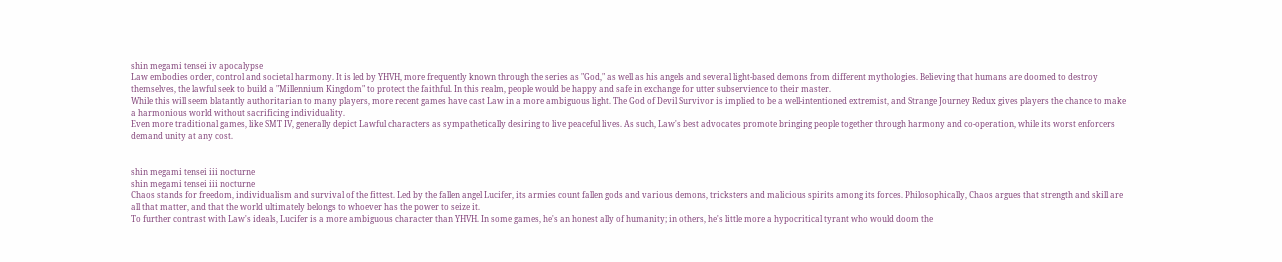shin megami tensei iv apocalypse
Law embodies order, control and societal harmony. It is led by YHVH, more frequently known through the series as "God," as well as his angels and several light-based demons from different mythologies. Believing that humans are doomed to destroy themselves, the lawful seek to build a "Millennium Kingdom" to protect the faithful. In this realm, people would be happy and safe in exchange for utter subservience to their master.
While this will seem blatantly authoritarian to many players, more recent games have cast Law in a more ambiguous light. The God of Devil Survivor is implied to be a well-intentioned extremist, and Strange Journey Redux gives players the chance to make a harmonious world without sacrificing individuality.
Even more traditional games, like SMT IV, generally depict Lawful characters as sympathetically desiring to live peaceful lives. As such, Law's best advocates promote bringing people together through harmony and co-operation, while its worst enforcers demand unity at any cost.


shin megami tensei iii nocturne
shin megami tensei iii nocturne
Chaos stands for freedom, individualism and survival of the fittest. Led by the fallen angel Lucifer, its armies count fallen gods and various demons, tricksters and malicious spirits among its forces. Philosophically, Chaos argues that strength and skill are all that matter, and that the world ultimately belongs to whoever has the power to seize it.
To further contrast with Law's ideals, Lucifer is a more ambiguous character than YHVH. In some games, he's an honest ally of humanity; in others, he's little more a hypocritical tyrant who would doom the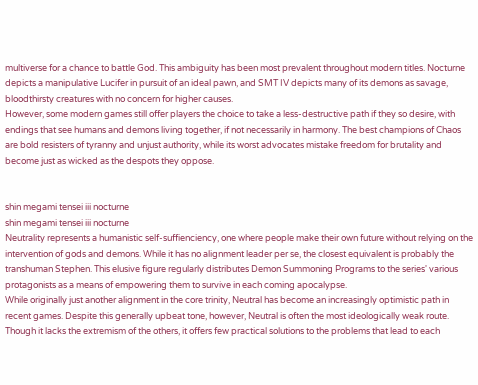multiverse for a chance to battle God. This ambiguity has been most prevalent throughout modern titles. Nocturne depicts a manipulative Lucifer in pursuit of an ideal pawn, and SMT IV depicts many of its demons as savage, bloodthirsty creatures with no concern for higher causes.
However, some modern games still offer players the choice to take a less-destructive path if they so desire, with endings that see humans and demons living together, if not necessarily in harmony. The best champions of Chaos are bold resisters of tyranny and unjust authority, while its worst advocates mistake freedom for brutality and become just as wicked as the despots they oppose.


shin megami tensei iii nocturne
shin megami tensei iii nocturne
Neutrality represents a humanistic self-suffienciency, one where people make their own future without relying on the intervention of gods and demons. While it has no alignment leader per se, the closest equivalent is probably the transhuman Stephen. This elusive figure regularly distributes Demon Summoning Programs to the series' various protagonists as a means of empowering them to survive in each coming apocalypse.
While originally just another alignment in the core trinity, Neutral has become an increasingly optimistic path in recent games. Despite this generally upbeat tone, however, Neutral is often the most ideologically weak route. Though it lacks the extremism of the others, it offers few practical solutions to the problems that lead to each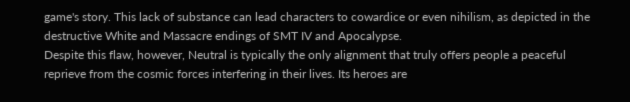game's story. This lack of substance can lead characters to cowardice or even nihilism, as depicted in the destructive White and Massacre endings of SMT IV and Apocalypse.
Despite this flaw, however, Neutral is typically the only alignment that truly offers people a peaceful reprieve from the cosmic forces interfering in their lives. Its heroes are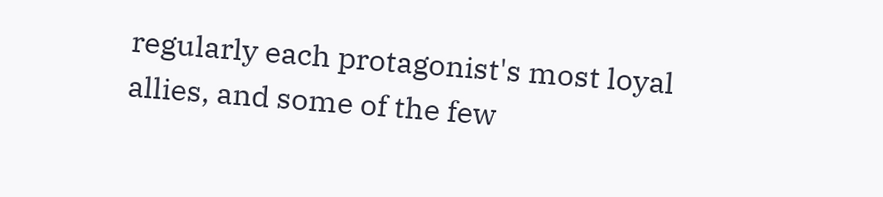regularly each protagonist's most loyal allies, and some of the few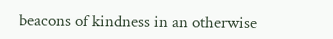beacons of kindness in an otherwise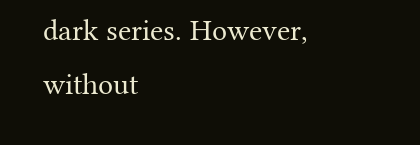dark series. However, without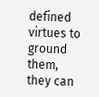defined virtues to ground them, they can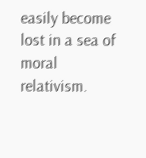easily become lost in a sea of moral relativism.